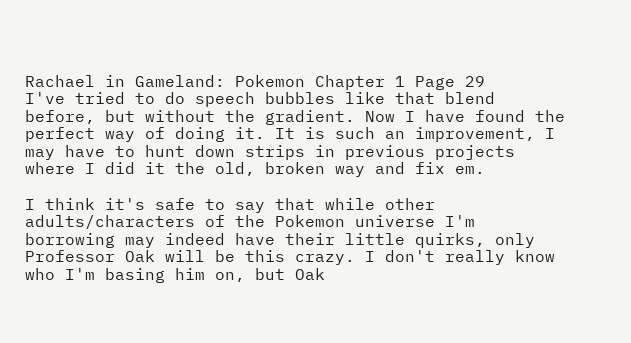Rachael in Gameland: Pokemon Chapter 1 Page 29
I've tried to do speech bubbles like that blend before, but without the gradient. Now I have found the perfect way of doing it. It is such an improvement, I may have to hunt down strips in previous projects where I did it the old, broken way and fix em.

I think it's safe to say that while other adults/characters of the Pokemon universe I'm borrowing may indeed have their little quirks, only Professor Oak will be this crazy. I don't really know who I'm basing him on, but Oak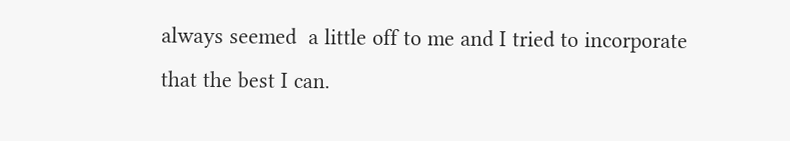always seemed  a little off to me and I tried to incorporate that the best I can.